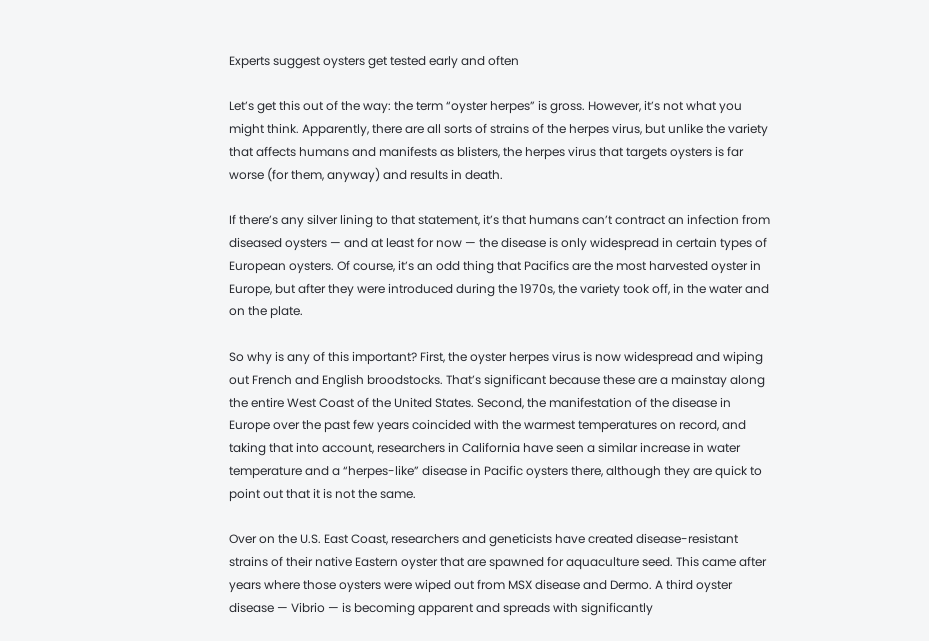Experts suggest oysters get tested early and often

Let’s get this out of the way: the term “oyster herpes” is gross. However, it’s not what you might think. Apparently, there are all sorts of strains of the herpes virus, but unlike the variety that affects humans and manifests as blisters, the herpes virus that targets oysters is far worse (for them, anyway) and results in death.

If there’s any silver lining to that statement, it’s that humans can’t contract an infection from diseased oysters — and at least for now — the disease is only widespread in certain types of European oysters. Of course, it’s an odd thing that Pacifics are the most harvested oyster in Europe, but after they were introduced during the 1970s, the variety took off, in the water and on the plate.

So why is any of this important? First, the oyster herpes virus is now widespread and wiping out French and English broodstocks. That’s significant because these are a mainstay along the entire West Coast of the United States. Second, the manifestation of the disease in Europe over the past few years coincided with the warmest temperatures on record, and taking that into account, researchers in California have seen a similar increase in water temperature and a “herpes-like” disease in Pacific oysters there, although they are quick to point out that it is not the same.

Over on the U.S. East Coast, researchers and geneticists have created disease-resistant strains of their native Eastern oyster that are spawned for aquaculture seed. This came after years where those oysters were wiped out from MSX disease and Dermo. A third oyster disease — Vibrio — is becoming apparent and spreads with significantly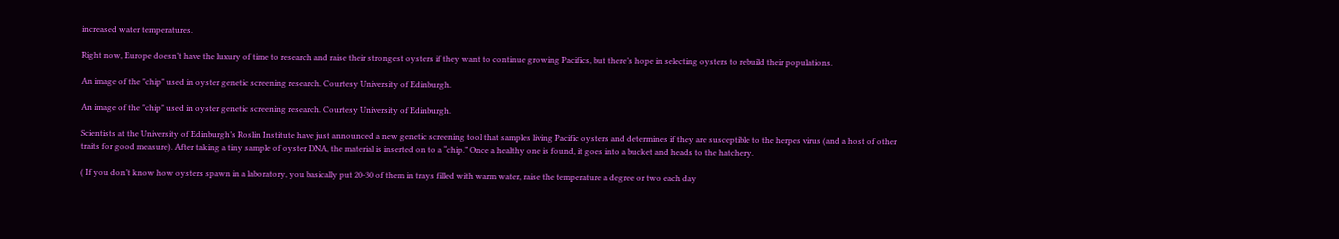increased water temperatures.

Right now, Europe doesn’t have the luxury of time to research and raise their strongest oysters if they want to continue growing Pacifics, but there’s hope in selecting oysters to rebuild their populations.

An image of the "chip" used in oyster genetic screening research. Courtesy University of Edinburgh.

An image of the "chip" used in oyster genetic screening research. Courtesy University of Edinburgh.

Scientists at the University of Edinburgh’s Roslin Institute have just announced a new genetic screening tool that samples living Pacific oysters and determines if they are susceptible to the herpes virus (and a host of other traits for good measure). After taking a tiny sample of oyster DNA, the material is inserted on to a “chip.” Once a healthy one is found, it goes into a bucket and heads to the hatchery.

( If you don’t know how oysters spawn in a laboratory, you basically put 20-30 of them in trays filled with warm water, raise the temperature a degree or two each day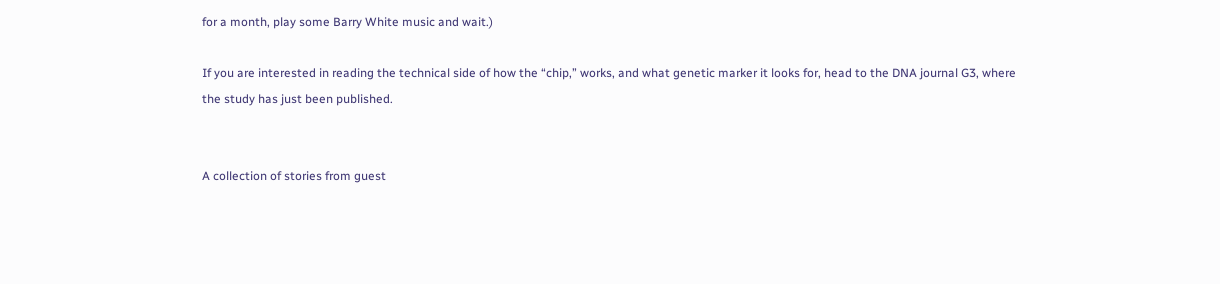for a month, play some Barry White music and wait.)

If you are interested in reading the technical side of how the “chip,” works, and what genetic marker it looks for, head to the DNA journal G3, where the study has just been published.


A collection of stories from guest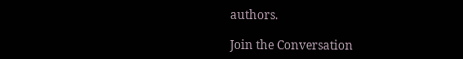authors.

Join the Conversation